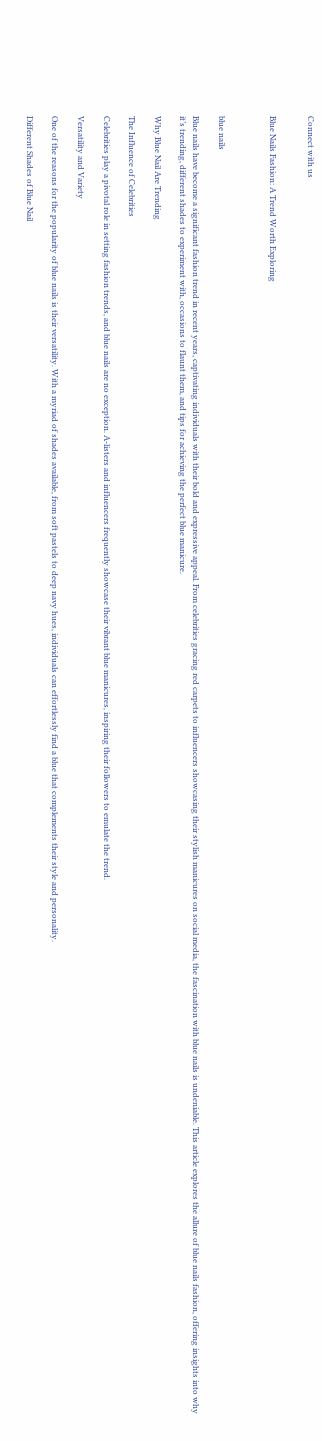Connect with us


Blue Nails Fashion: A Trend Worth Exploring



blue nails

Blue nails have become a significant fashion trend in recent years, captivating individuals with their bold and expressive appeal. From celebrities gracing red carpets to influencers showcasing their stylish manicures on social media, the fascination with blue nails is undeniable. This article explores the allure of blue nails fashion, offering insights into why it’s trending, different shades to experiment with, occasions to flaunt them, and tips for achieving the perfect blue manicure.

Why Blue Nail Are Trending

The Influence of Celebrities

Celebrities play a pivotal role in setting fashion trends, and blue nails are no exception. A-listers and influencers frequently showcase their vibrant blue manicures, inspiring their followers to emulate the trend.

Versatility and Variety

One of the reasons for the popularity of blue nails is their versatility. With a myriad of shades available, from soft pastels to deep navy hues, individuals can effortlessly find a blue that complements their style and personality.

Different Shades of Blue Nail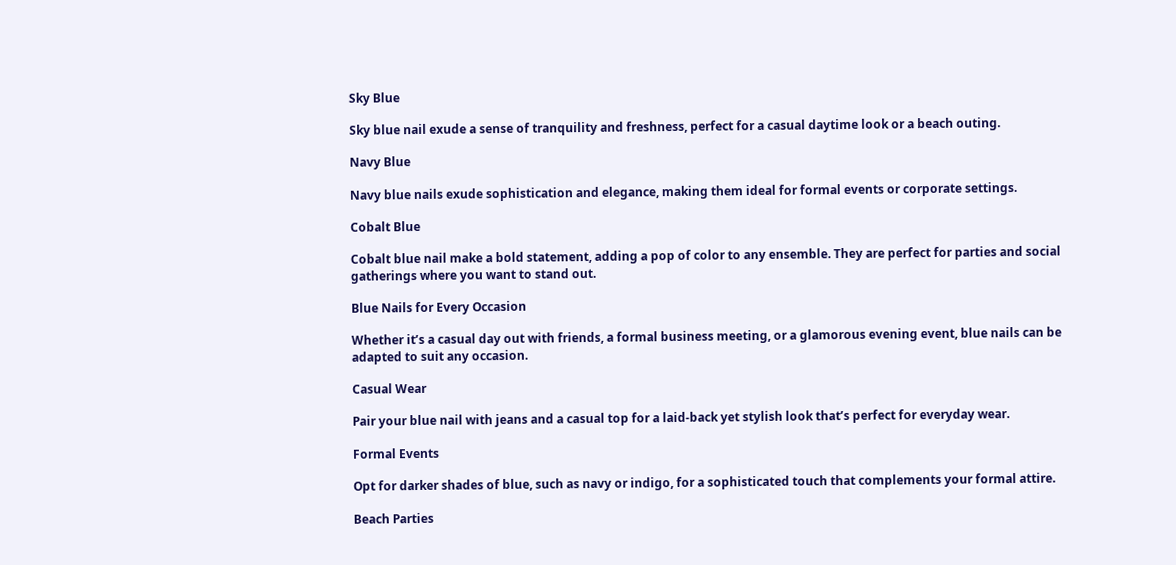Sky Blue

Sky blue nail exude a sense of tranquility and freshness, perfect for a casual daytime look or a beach outing.

Navy Blue

Navy blue nails exude sophistication and elegance, making them ideal for formal events or corporate settings.

Cobalt Blue

Cobalt blue nail make a bold statement, adding a pop of color to any ensemble. They are perfect for parties and social gatherings where you want to stand out.

Blue Nails for Every Occasion

Whether it’s a casual day out with friends, a formal business meeting, or a glamorous evening event, blue nails can be adapted to suit any occasion.

Casual Wear

Pair your blue nail with jeans and a casual top for a laid-back yet stylish look that’s perfect for everyday wear.

Formal Events

Opt for darker shades of blue, such as navy or indigo, for a sophisticated touch that complements your formal attire.

Beach Parties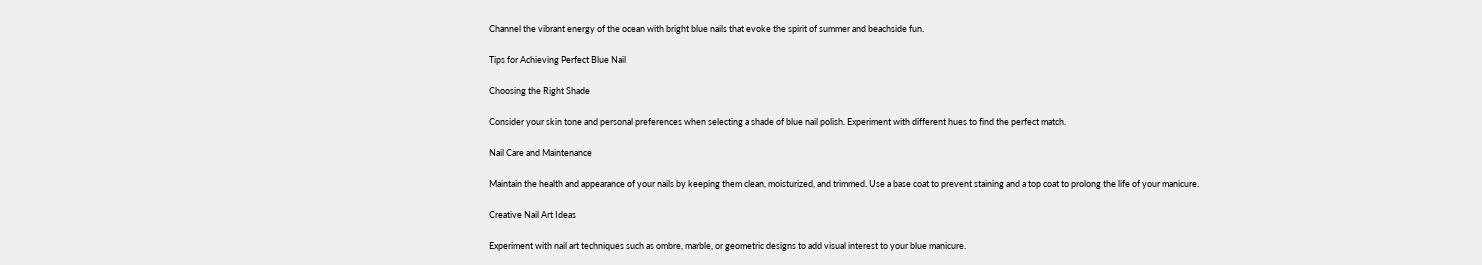Channel the vibrant energy of the ocean with bright blue nails that evoke the spirit of summer and beachside fun.

Tips for Achieving Perfect Blue Nail

Choosing the Right Shade

Consider your skin tone and personal preferences when selecting a shade of blue nail polish. Experiment with different hues to find the perfect match.

Nail Care and Maintenance

Maintain the health and appearance of your nails by keeping them clean, moisturized, and trimmed. Use a base coat to prevent staining and a top coat to prolong the life of your manicure.

Creative Nail Art Ideas

Experiment with nail art techniques such as ombre, marble, or geometric designs to add visual interest to your blue manicure.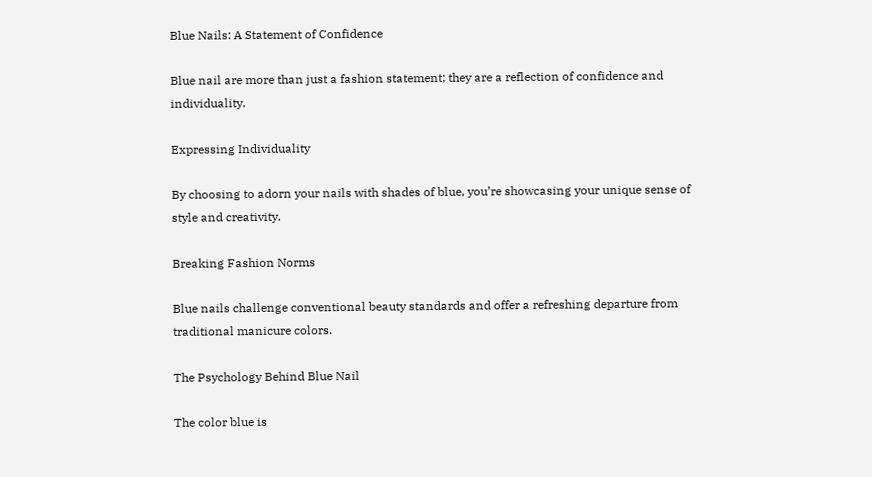Blue Nails: A Statement of Confidence

Blue nail are more than just a fashion statement; they are a reflection of confidence and individuality.

Expressing Individuality

By choosing to adorn your nails with shades of blue, you’re showcasing your unique sense of style and creativity.

Breaking Fashion Norms

Blue nails challenge conventional beauty standards and offer a refreshing departure from traditional manicure colors.

The Psychology Behind Blue Nail

The color blue is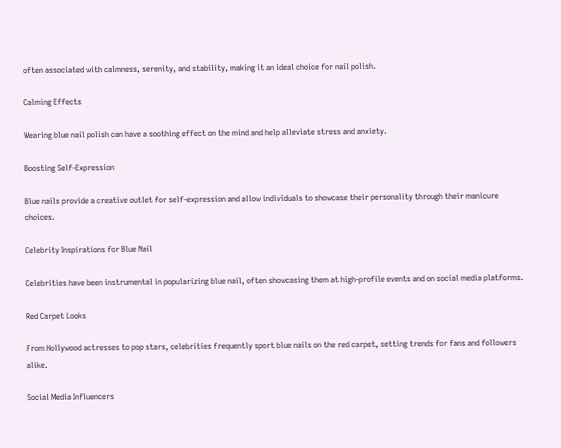often associated with calmness, serenity, and stability, making it an ideal choice for nail polish.

Calming Effects

Wearing blue nail polish can have a soothing effect on the mind and help alleviate stress and anxiety.

Boosting Self-Expression

Blue nails provide a creative outlet for self-expression and allow individuals to showcase their personality through their manicure choices.

Celebrity Inspirations for Blue Nail

Celebrities have been instrumental in popularizing blue nail, often showcasing them at high-profile events and on social media platforms.

Red Carpet Looks

From Hollywood actresses to pop stars, celebrities frequently sport blue nails on the red carpet, setting trends for fans and followers alike.

Social Media Influencers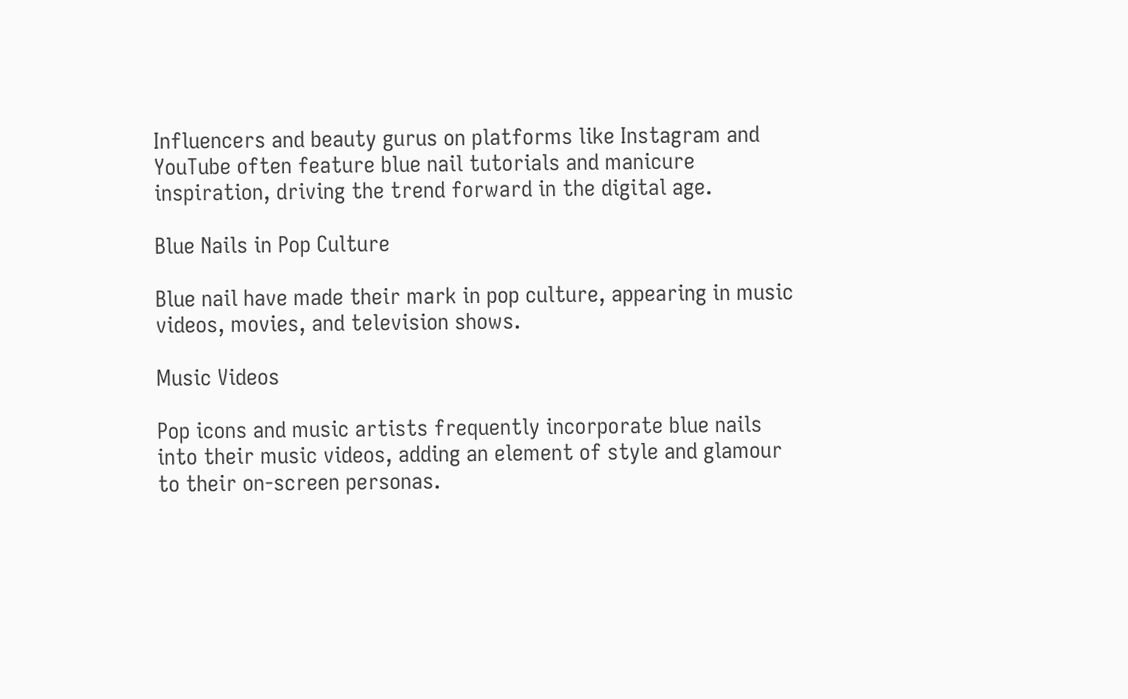Influencers and beauty gurus on platforms like Instagram and YouTube often feature blue nail tutorials and manicure inspiration, driving the trend forward in the digital age.

Blue Nails in Pop Culture

Blue nail have made their mark in pop culture, appearing in music videos, movies, and television shows.

Music Videos

Pop icons and music artists frequently incorporate blue nails into their music videos, adding an element of style and glamour to their on-screen personas.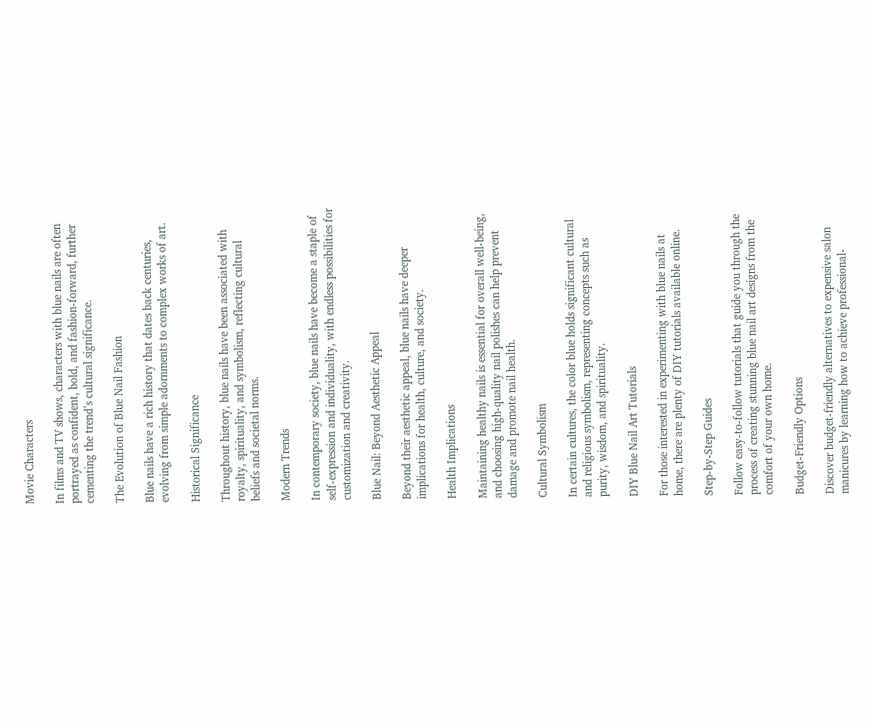Movie Characters

In films and TV shows, characters with blue nails are often portrayed as confident, bold, and fashion-forward, further cementing the trend’s cultural significance.

The Evolution of Blue Nail Fashion

Blue nails have a rich history that dates back centuries, evolving from simple adornments to complex works of art.

Historical Significance

Throughout history, blue nails have been associated with royalty, spirituality, and symbolism, reflecting cultural beliefs and societal norms.

Modern Trends

In contemporary society, blue nails have become a staple of self-expression and individuality, with endless possibilities for customization and creativity.

Blue Nail: Beyond Aesthetic Appeal

Beyond their aesthetic appeal, blue nails have deeper implications for health, culture, and society.

Health Implications

Maintaining healthy nails is essential for overall well-being, and choosing high-quality nail polishes can help prevent damage and promote nail health.

Cultural Symbolism

In certain cultures, the color blue holds significant cultural and religious symbolism, representing concepts such as purity, wisdom, and spirituality.

DIY Blue Nail Art Tutorials

For those interested in experimenting with blue nails at home, there are plenty of DIY tutorials available online.

Step-by-Step Guides

Follow easy-to-follow tutorials that guide you through the process of creating stunning blue nail art designs from the comfort of your own home.

Budget-Friendly Options

Discover budget-friendly alternatives to expensive salon manicures by learning how to achieve professional-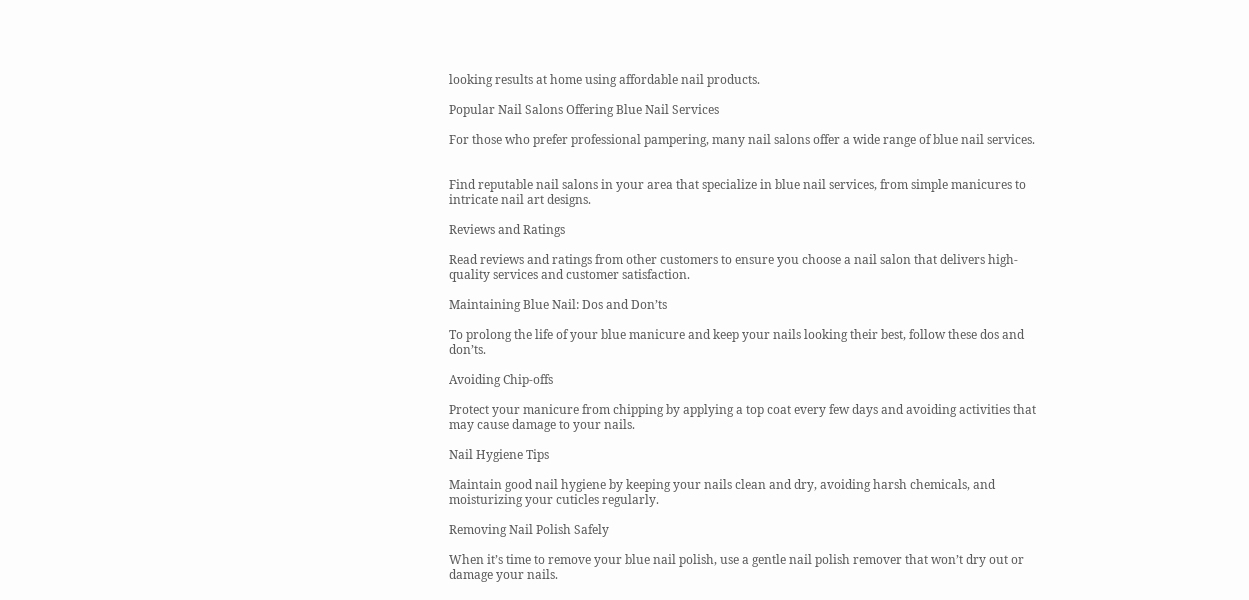looking results at home using affordable nail products.

Popular Nail Salons Offering Blue Nail Services

For those who prefer professional pampering, many nail salons offer a wide range of blue nail services.


Find reputable nail salons in your area that specialize in blue nail services, from simple manicures to intricate nail art designs.

Reviews and Ratings

Read reviews and ratings from other customers to ensure you choose a nail salon that delivers high-quality services and customer satisfaction.

Maintaining Blue Nail: Dos and Don’ts

To prolong the life of your blue manicure and keep your nails looking their best, follow these dos and don’ts.

Avoiding Chip-offs

Protect your manicure from chipping by applying a top coat every few days and avoiding activities that may cause damage to your nails.

Nail Hygiene Tips

Maintain good nail hygiene by keeping your nails clean and dry, avoiding harsh chemicals, and moisturizing your cuticles regularly.

Removing Nail Polish Safely

When it’s time to remove your blue nail polish, use a gentle nail polish remover that won’t dry out or damage your nails.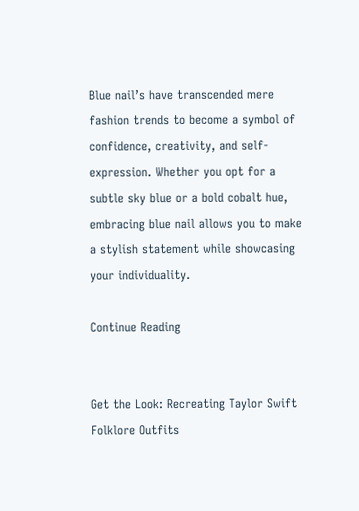Blue nail’s have transcended mere fashion trends to become a symbol of confidence, creativity, and self-expression. Whether you opt for a subtle sky blue or a bold cobalt hue, embracing blue nail allows you to make a stylish statement while showcasing your individuality.

Continue Reading


Get the Look: Recreating Taylor Swift Folklore Outfits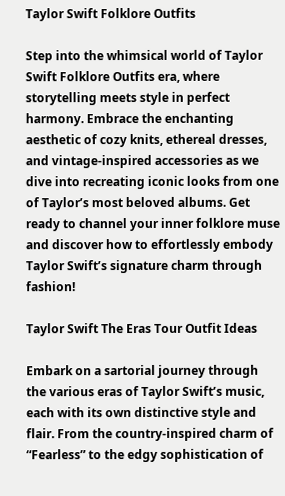Taylor Swift Folklore Outfits

Step into the whimsical world of Taylor Swift Folklore Outfits era, where storytelling meets style in perfect harmony. Embrace the enchanting aesthetic of cozy knits, ethereal dresses, and vintage-inspired accessories as we dive into recreating iconic looks from one of Taylor’s most beloved albums. Get ready to channel your inner folklore muse and discover how to effortlessly embody Taylor Swift’s signature charm through fashion!

Taylor Swift The Eras Tour Outfit Ideas

Embark on a sartorial journey through the various eras of Taylor Swift’s music, each with its own distinctive style and flair. From the country-inspired charm of “Fearless” to the edgy sophistication of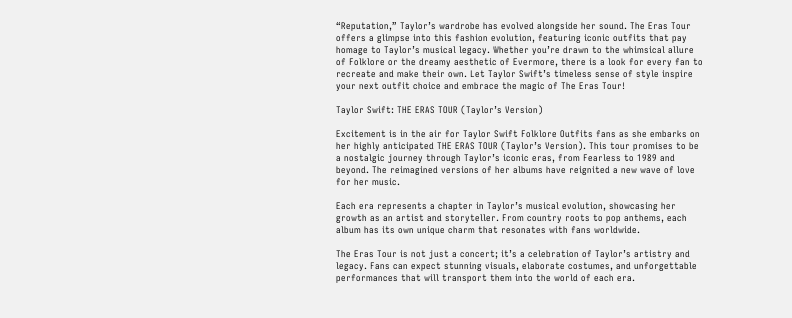“Reputation,” Taylor’s wardrobe has evolved alongside her sound. The Eras Tour offers a glimpse into this fashion evolution, featuring iconic outfits that pay homage to Taylor’s musical legacy. Whether you’re drawn to the whimsical allure of Folklore or the dreamy aesthetic of Evermore, there is a look for every fan to recreate and make their own. Let Taylor Swift’s timeless sense of style inspire your next outfit choice and embrace the magic of The Eras Tour!

Taylor Swift: THE ERAS TOUR (Taylor’s Version)

Excitement is in the air for Taylor Swift Folklore Outfits fans as she embarks on her highly anticipated THE ERAS TOUR (Taylor’s Version). This tour promises to be a nostalgic journey through Taylor’s iconic eras, from Fearless to 1989 and beyond. The reimagined versions of her albums have reignited a new wave of love for her music.

Each era represents a chapter in Taylor’s musical evolution, showcasing her growth as an artist and storyteller. From country roots to pop anthems, each album has its own unique charm that resonates with fans worldwide.

The Eras Tour is not just a concert; it’s a celebration of Taylor’s artistry and legacy. Fans can expect stunning visuals, elaborate costumes, and unforgettable performances that will transport them into the world of each era.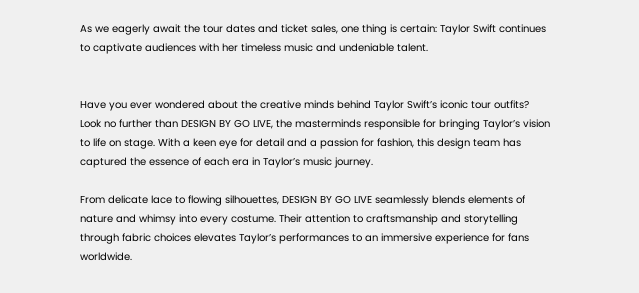As we eagerly await the tour dates and ticket sales, one thing is certain: Taylor Swift continues to captivate audiences with her timeless music and undeniable talent.


Have you ever wondered about the creative minds behind Taylor Swift’s iconic tour outfits? Look no further than DESIGN BY GO LIVE, the masterminds responsible for bringing Taylor’s vision to life on stage. With a keen eye for detail and a passion for fashion, this design team has captured the essence of each era in Taylor’s music journey.

From delicate lace to flowing silhouettes, DESIGN BY GO LIVE seamlessly blends elements of nature and whimsy into every costume. Their attention to craftsmanship and storytelling through fabric choices elevates Taylor’s performances to an immersive experience for fans worldwide.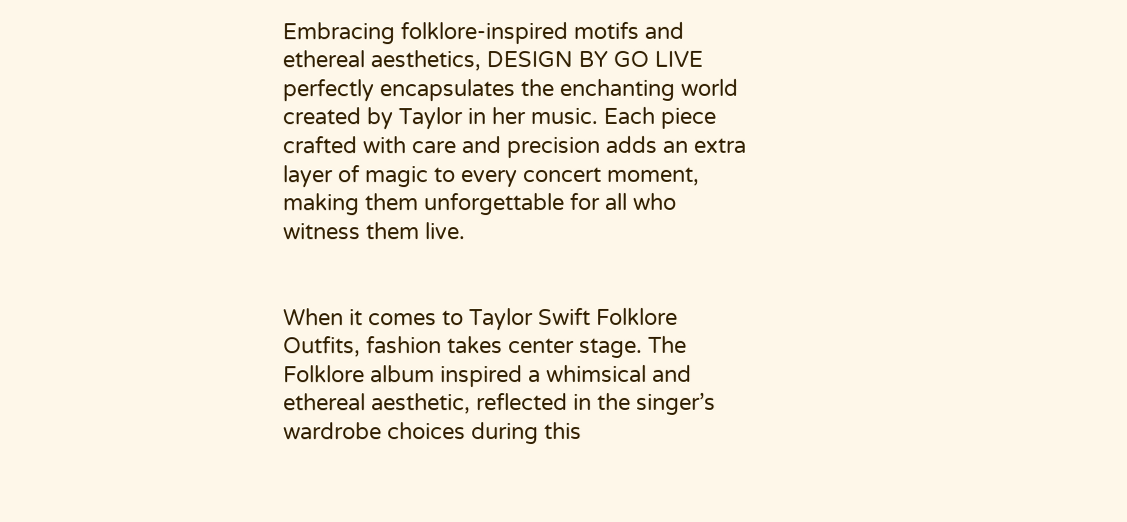Embracing folklore-inspired motifs and ethereal aesthetics, DESIGN BY GO LIVE perfectly encapsulates the enchanting world created by Taylor in her music. Each piece crafted with care and precision adds an extra layer of magic to every concert moment, making them unforgettable for all who witness them live.


When it comes to Taylor Swift Folklore Outfits, fashion takes center stage. The Folklore album inspired a whimsical and ethereal aesthetic, reflected in the singer’s wardrobe choices during this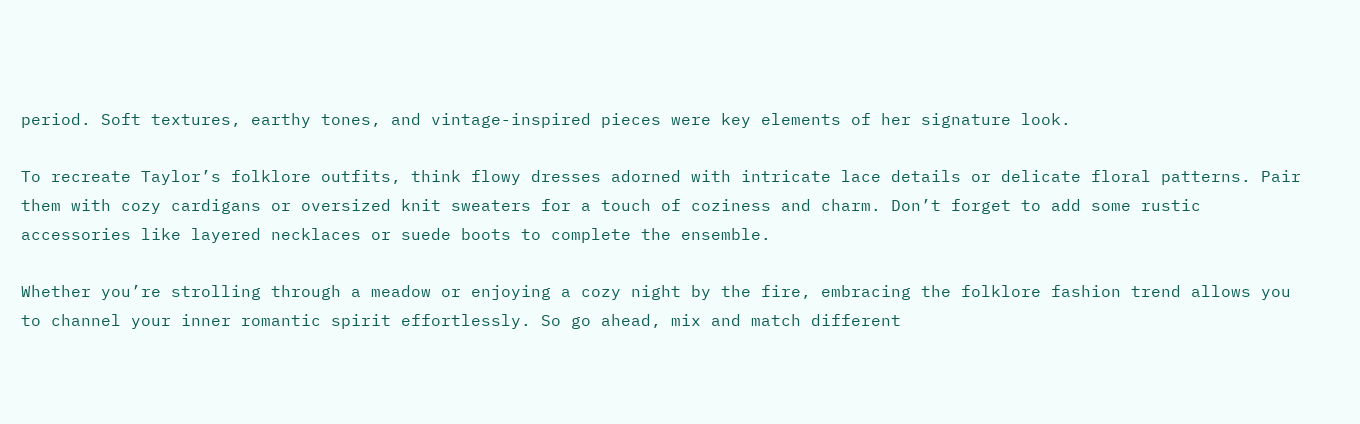period. Soft textures, earthy tones, and vintage-inspired pieces were key elements of her signature look.

To recreate Taylor’s folklore outfits, think flowy dresses adorned with intricate lace details or delicate floral patterns. Pair them with cozy cardigans or oversized knit sweaters for a touch of coziness and charm. Don’t forget to add some rustic accessories like layered necklaces or suede boots to complete the ensemble.

Whether you’re strolling through a meadow or enjoying a cozy night by the fire, embracing the folklore fashion trend allows you to channel your inner romantic spirit effortlessly. So go ahead, mix and match different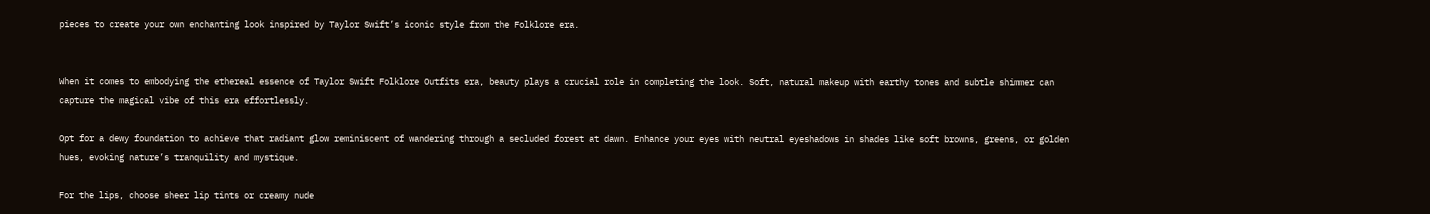pieces to create your own enchanting look inspired by Taylor Swift’s iconic style from the Folklore era.


When it comes to embodying the ethereal essence of Taylor Swift Folklore Outfits era, beauty plays a crucial role in completing the look. Soft, natural makeup with earthy tones and subtle shimmer can capture the magical vibe of this era effortlessly.

Opt for a dewy foundation to achieve that radiant glow reminiscent of wandering through a secluded forest at dawn. Enhance your eyes with neutral eyeshadows in shades like soft browns, greens, or golden hues, evoking nature’s tranquility and mystique.

For the lips, choose sheer lip tints or creamy nude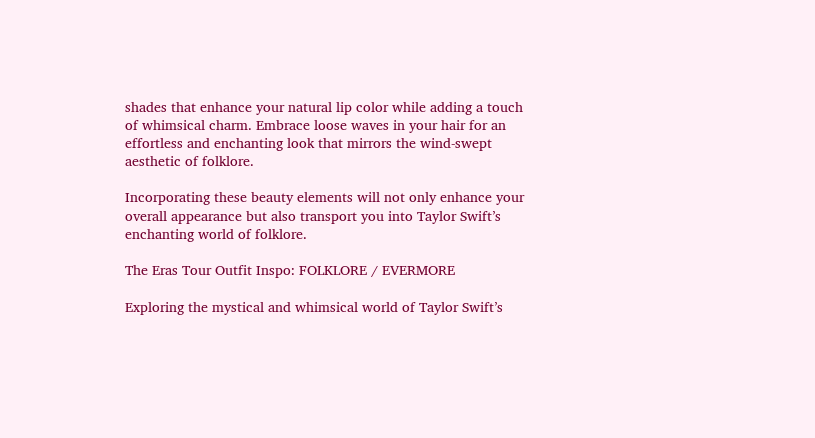shades that enhance your natural lip color while adding a touch of whimsical charm. Embrace loose waves in your hair for an effortless and enchanting look that mirrors the wind-swept aesthetic of folklore.

Incorporating these beauty elements will not only enhance your overall appearance but also transport you into Taylor Swift’s enchanting world of folklore.

The Eras Tour Outfit Inspo: FOLKLORE / EVERMORE

Exploring the mystical and whimsical world of Taylor Swift’s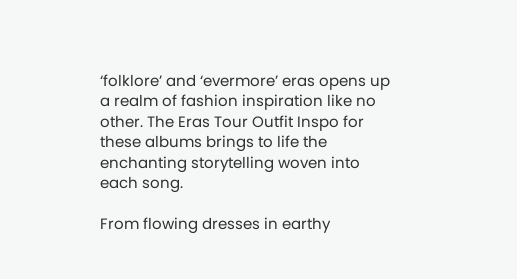‘folklore’ and ‘evermore’ eras opens up a realm of fashion inspiration like no other. The Eras Tour Outfit Inspo for these albums brings to life the enchanting storytelling woven into each song.

From flowing dresses in earthy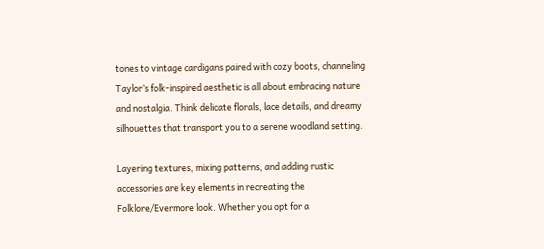tones to vintage cardigans paired with cozy boots, channeling Taylor’s folk-inspired aesthetic is all about embracing nature and nostalgia. Think delicate florals, lace details, and dreamy silhouettes that transport you to a serene woodland setting.

Layering textures, mixing patterns, and adding rustic accessories are key elements in recreating the Folklore/Evermore look. Whether you opt for a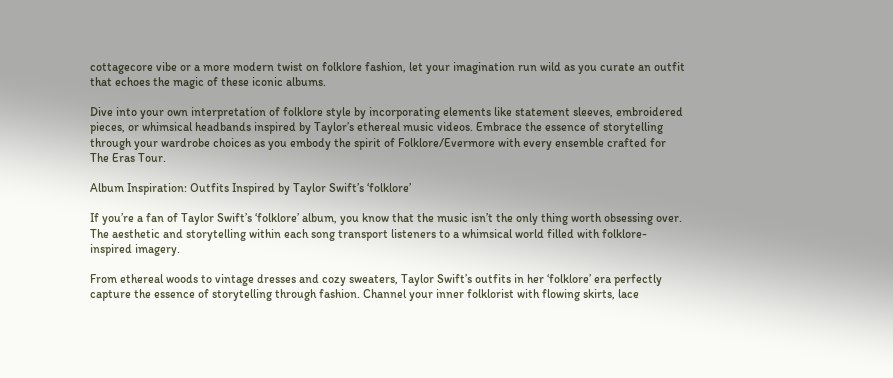cottagecore vibe or a more modern twist on folklore fashion, let your imagination run wild as you curate an outfit that echoes the magic of these iconic albums.

Dive into your own interpretation of folklore style by incorporating elements like statement sleeves, embroidered pieces, or whimsical headbands inspired by Taylor’s ethereal music videos. Embrace the essence of storytelling through your wardrobe choices as you embody the spirit of Folklore/Evermore with every ensemble crafted for The Eras Tour.

Album Inspiration: Outfits Inspired by Taylor Swift’s ‘folklore’

If you’re a fan of Taylor Swift’s ‘folklore’ album, you know that the music isn’t the only thing worth obsessing over. The aesthetic and storytelling within each song transport listeners to a whimsical world filled with folklore-inspired imagery.

From ethereal woods to vintage dresses and cozy sweaters, Taylor Swift’s outfits in her ‘folklore’ era perfectly capture the essence of storytelling through fashion. Channel your inner folklorist with flowing skirts, lace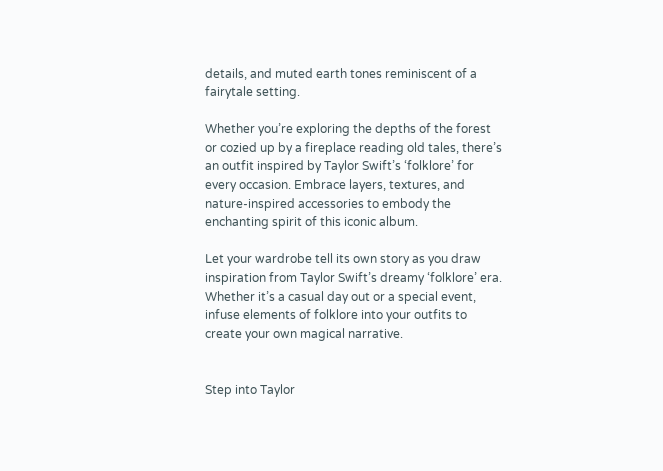details, and muted earth tones reminiscent of a fairytale setting.

Whether you’re exploring the depths of the forest or cozied up by a fireplace reading old tales, there’s an outfit inspired by Taylor Swift’s ‘folklore’ for every occasion. Embrace layers, textures, and nature-inspired accessories to embody the enchanting spirit of this iconic album.

Let your wardrobe tell its own story as you draw inspiration from Taylor Swift’s dreamy ‘folklore’ era. Whether it’s a casual day out or a special event, infuse elements of folklore into your outfits to create your own magical narrative.


Step into Taylor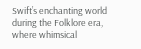Swift’s enchanting world during the Folklore era, where whimsical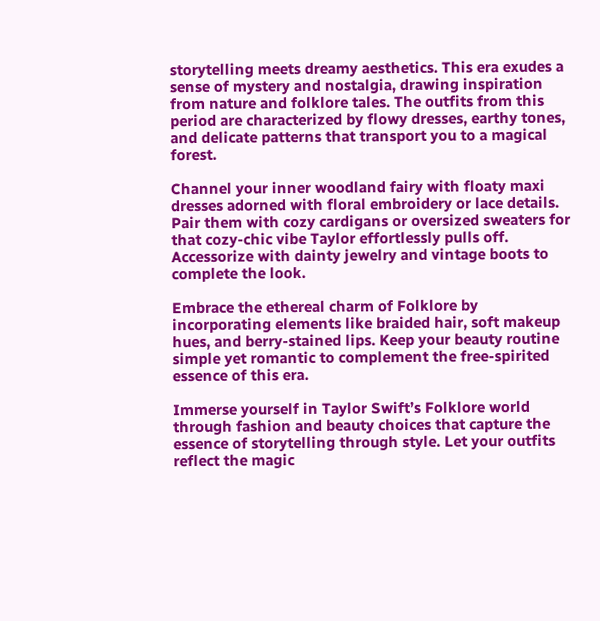storytelling meets dreamy aesthetics. This era exudes a sense of mystery and nostalgia, drawing inspiration from nature and folklore tales. The outfits from this period are characterized by flowy dresses, earthy tones, and delicate patterns that transport you to a magical forest.

Channel your inner woodland fairy with floaty maxi dresses adorned with floral embroidery or lace details. Pair them with cozy cardigans or oversized sweaters for that cozy-chic vibe Taylor effortlessly pulls off. Accessorize with dainty jewelry and vintage boots to complete the look.

Embrace the ethereal charm of Folklore by incorporating elements like braided hair, soft makeup hues, and berry-stained lips. Keep your beauty routine simple yet romantic to complement the free-spirited essence of this era.

Immerse yourself in Taylor Swift’s Folklore world through fashion and beauty choices that capture the essence of storytelling through style. Let your outfits reflect the magic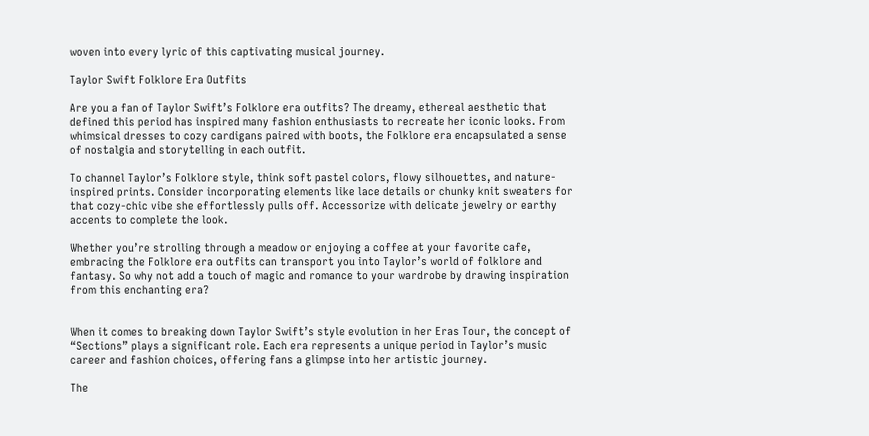woven into every lyric of this captivating musical journey.

Taylor Swift Folklore Era Outfits

Are you a fan of Taylor Swift’s Folklore era outfits? The dreamy, ethereal aesthetic that defined this period has inspired many fashion enthusiasts to recreate her iconic looks. From whimsical dresses to cozy cardigans paired with boots, the Folklore era encapsulated a sense of nostalgia and storytelling in each outfit.

To channel Taylor’s Folklore style, think soft pastel colors, flowy silhouettes, and nature-inspired prints. Consider incorporating elements like lace details or chunky knit sweaters for that cozy-chic vibe she effortlessly pulls off. Accessorize with delicate jewelry or earthy accents to complete the look.

Whether you’re strolling through a meadow or enjoying a coffee at your favorite cafe, embracing the Folklore era outfits can transport you into Taylor’s world of folklore and fantasy. So why not add a touch of magic and romance to your wardrobe by drawing inspiration from this enchanting era?


When it comes to breaking down Taylor Swift’s style evolution in her Eras Tour, the concept of “Sections” plays a significant role. Each era represents a unique period in Taylor’s music career and fashion choices, offering fans a glimpse into her artistic journey.

The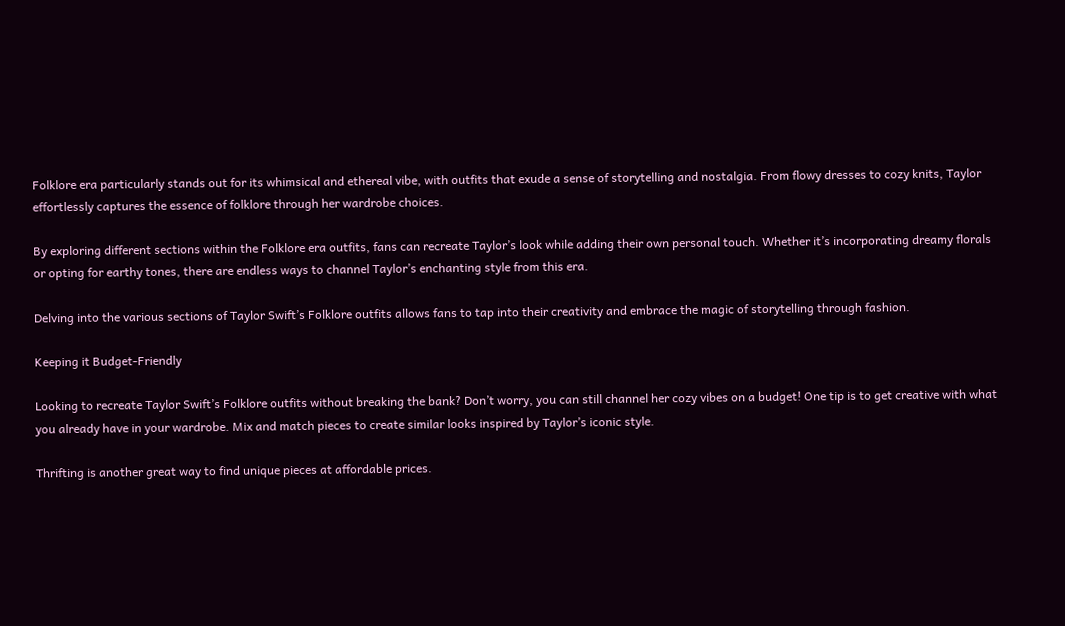Folklore era particularly stands out for its whimsical and ethereal vibe, with outfits that exude a sense of storytelling and nostalgia. From flowy dresses to cozy knits, Taylor effortlessly captures the essence of folklore through her wardrobe choices.

By exploring different sections within the Folklore era outfits, fans can recreate Taylor’s look while adding their own personal touch. Whether it’s incorporating dreamy florals or opting for earthy tones, there are endless ways to channel Taylor’s enchanting style from this era.

Delving into the various sections of Taylor Swift’s Folklore outfits allows fans to tap into their creativity and embrace the magic of storytelling through fashion.

Keeping it Budget-Friendly

Looking to recreate Taylor Swift’s Folklore outfits without breaking the bank? Don’t worry, you can still channel her cozy vibes on a budget! One tip is to get creative with what you already have in your wardrobe. Mix and match pieces to create similar looks inspired by Taylor’s iconic style.

Thrifting is another great way to find unique pieces at affordable prices.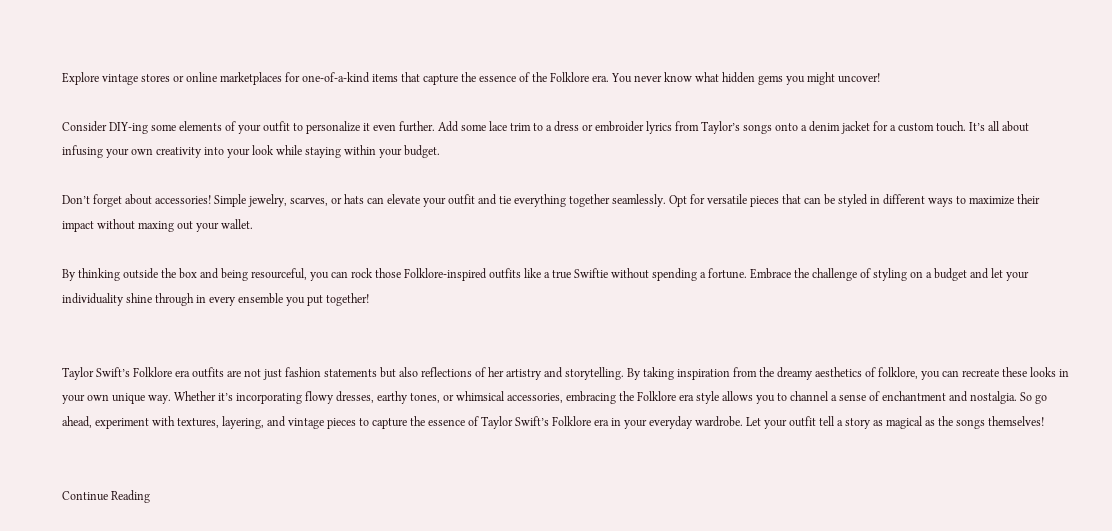Explore vintage stores or online marketplaces for one-of-a-kind items that capture the essence of the Folklore era. You never know what hidden gems you might uncover!

Consider DIY-ing some elements of your outfit to personalize it even further. Add some lace trim to a dress or embroider lyrics from Taylor’s songs onto a denim jacket for a custom touch. It’s all about infusing your own creativity into your look while staying within your budget.

Don’t forget about accessories! Simple jewelry, scarves, or hats can elevate your outfit and tie everything together seamlessly. Opt for versatile pieces that can be styled in different ways to maximize their impact without maxing out your wallet.

By thinking outside the box and being resourceful, you can rock those Folklore-inspired outfits like a true Swiftie without spending a fortune. Embrace the challenge of styling on a budget and let your individuality shine through in every ensemble you put together!


Taylor Swift’s Folklore era outfits are not just fashion statements but also reflections of her artistry and storytelling. By taking inspiration from the dreamy aesthetics of folklore, you can recreate these looks in your own unique way. Whether it’s incorporating flowy dresses, earthy tones, or whimsical accessories, embracing the Folklore era style allows you to channel a sense of enchantment and nostalgia. So go ahead, experiment with textures, layering, and vintage pieces to capture the essence of Taylor Swift’s Folklore era in your everyday wardrobe. Let your outfit tell a story as magical as the songs themselves!


Continue Reading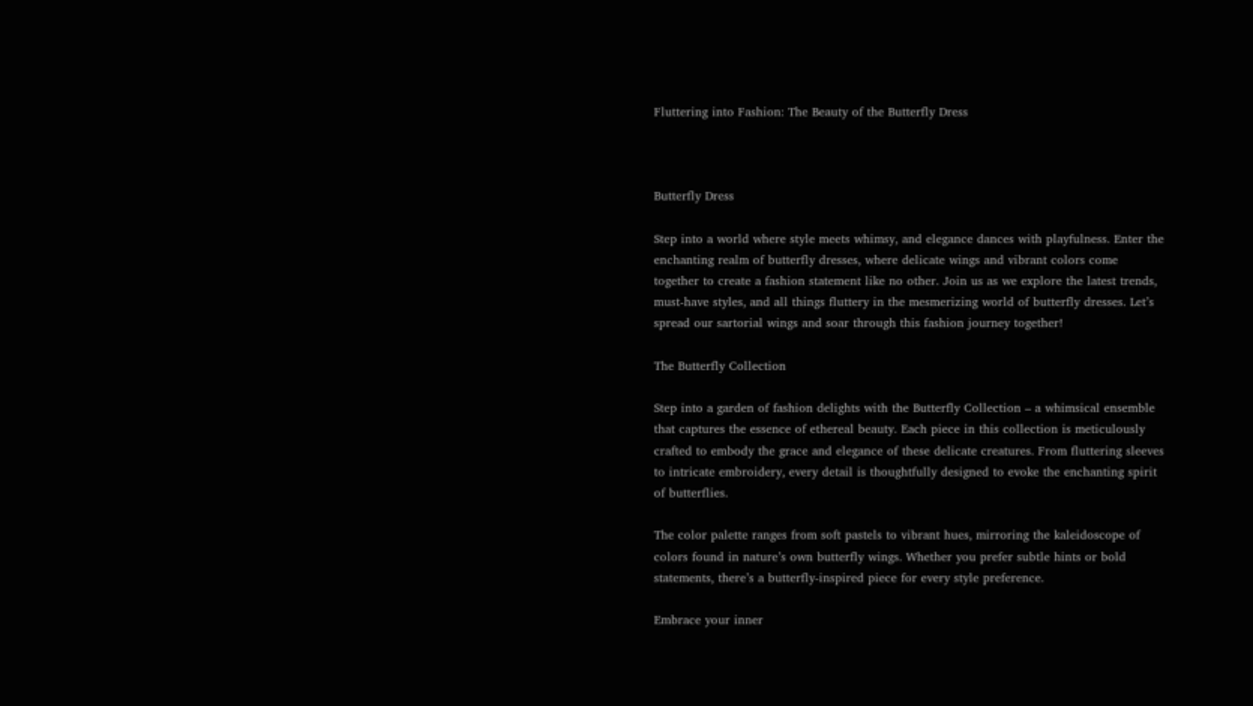Fluttering into Fashion: The Beauty of the Butterfly Dress



Butterfly Dress

Step into a world where style meets whimsy, and elegance dances with playfulness. Enter the enchanting realm of butterfly dresses, where delicate wings and vibrant colors come together to create a fashion statement like no other. Join us as we explore the latest trends, must-have styles, and all things fluttery in the mesmerizing world of butterfly dresses. Let’s spread our sartorial wings and soar through this fashion journey together!

The Butterfly Collection

Step into a garden of fashion delights with the Butterfly Collection – a whimsical ensemble that captures the essence of ethereal beauty. Each piece in this collection is meticulously crafted to embody the grace and elegance of these delicate creatures. From fluttering sleeves to intricate embroidery, every detail is thoughtfully designed to evoke the enchanting spirit of butterflies.

The color palette ranges from soft pastels to vibrant hues, mirroring the kaleidoscope of colors found in nature’s own butterfly wings. Whether you prefer subtle hints or bold statements, there’s a butterfly-inspired piece for every style preference.

Embrace your inner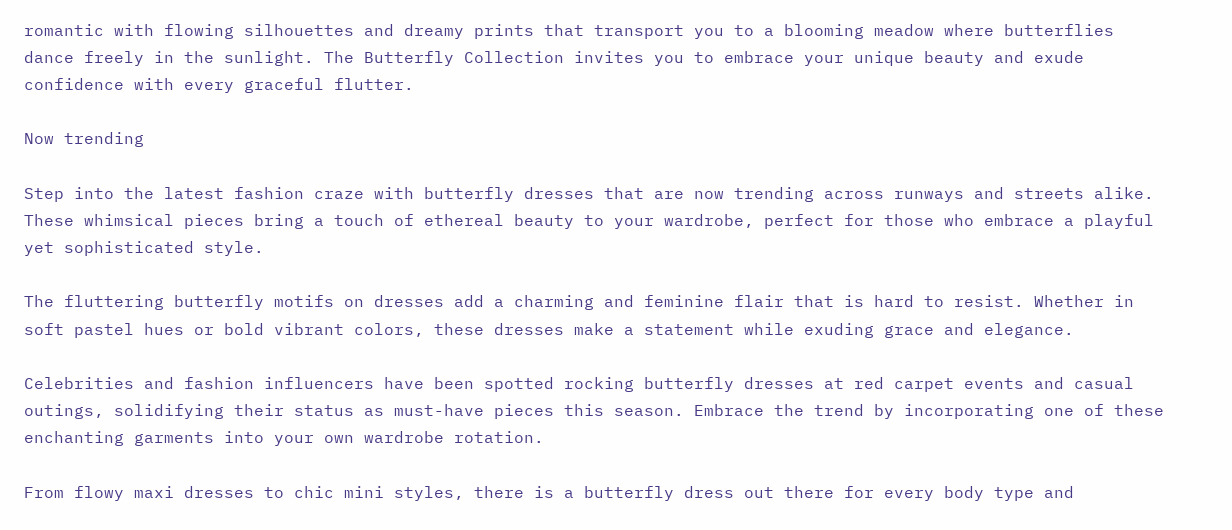romantic with flowing silhouettes and dreamy prints that transport you to a blooming meadow where butterflies dance freely in the sunlight. The Butterfly Collection invites you to embrace your unique beauty and exude confidence with every graceful flutter.

Now trending

Step into the latest fashion craze with butterfly dresses that are now trending across runways and streets alike. These whimsical pieces bring a touch of ethereal beauty to your wardrobe, perfect for those who embrace a playful yet sophisticated style.

The fluttering butterfly motifs on dresses add a charming and feminine flair that is hard to resist. Whether in soft pastel hues or bold vibrant colors, these dresses make a statement while exuding grace and elegance.

Celebrities and fashion influencers have been spotted rocking butterfly dresses at red carpet events and casual outings, solidifying their status as must-have pieces this season. Embrace the trend by incorporating one of these enchanting garments into your own wardrobe rotation.

From flowy maxi dresses to chic mini styles, there is a butterfly dress out there for every body type and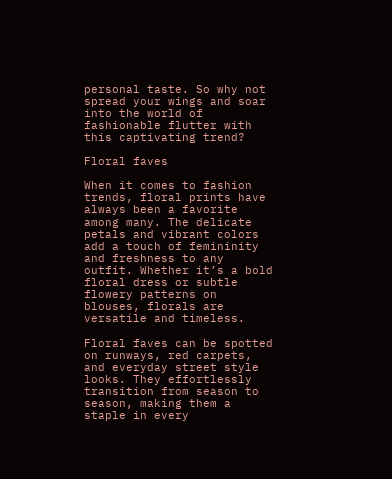personal taste. So why not spread your wings and soar into the world of fashionable flutter with this captivating trend?

Floral faves

When it comes to fashion trends, floral prints have always been a favorite among many. The delicate petals and vibrant colors add a touch of femininity and freshness to any outfit. Whether it’s a bold floral dress or subtle flowery patterns on blouses, florals are versatile and timeless.

Floral faves can be spotted on runways, red carpets, and everyday street style looks. They effortlessly transition from season to season, making them a staple in every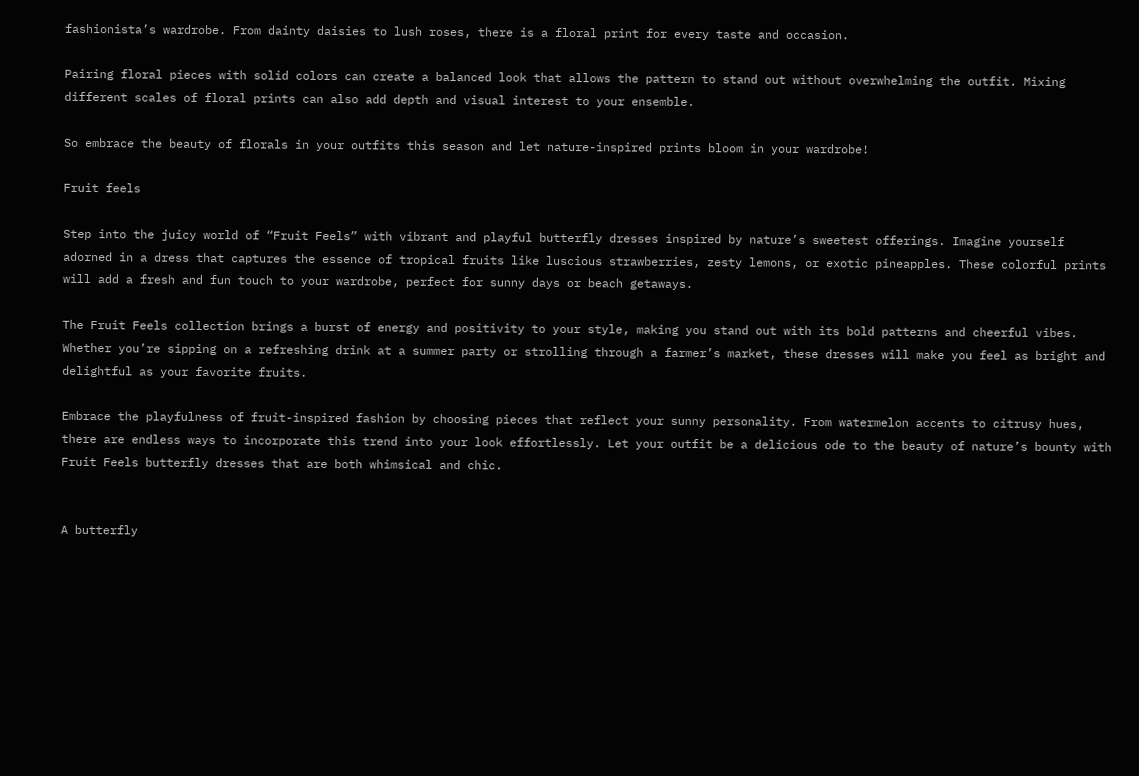fashionista’s wardrobe. From dainty daisies to lush roses, there is a floral print for every taste and occasion.

Pairing floral pieces with solid colors can create a balanced look that allows the pattern to stand out without overwhelming the outfit. Mixing different scales of floral prints can also add depth and visual interest to your ensemble.

So embrace the beauty of florals in your outfits this season and let nature-inspired prints bloom in your wardrobe!

Fruit feels

Step into the juicy world of “Fruit Feels” with vibrant and playful butterfly dresses inspired by nature’s sweetest offerings. Imagine yourself adorned in a dress that captures the essence of tropical fruits like luscious strawberries, zesty lemons, or exotic pineapples. These colorful prints will add a fresh and fun touch to your wardrobe, perfect for sunny days or beach getaways.

The Fruit Feels collection brings a burst of energy and positivity to your style, making you stand out with its bold patterns and cheerful vibes. Whether you’re sipping on a refreshing drink at a summer party or strolling through a farmer’s market, these dresses will make you feel as bright and delightful as your favorite fruits.

Embrace the playfulness of fruit-inspired fashion by choosing pieces that reflect your sunny personality. From watermelon accents to citrusy hues, there are endless ways to incorporate this trend into your look effortlessly. Let your outfit be a delicious ode to the beauty of nature’s bounty with Fruit Feels butterfly dresses that are both whimsical and chic.


A butterfly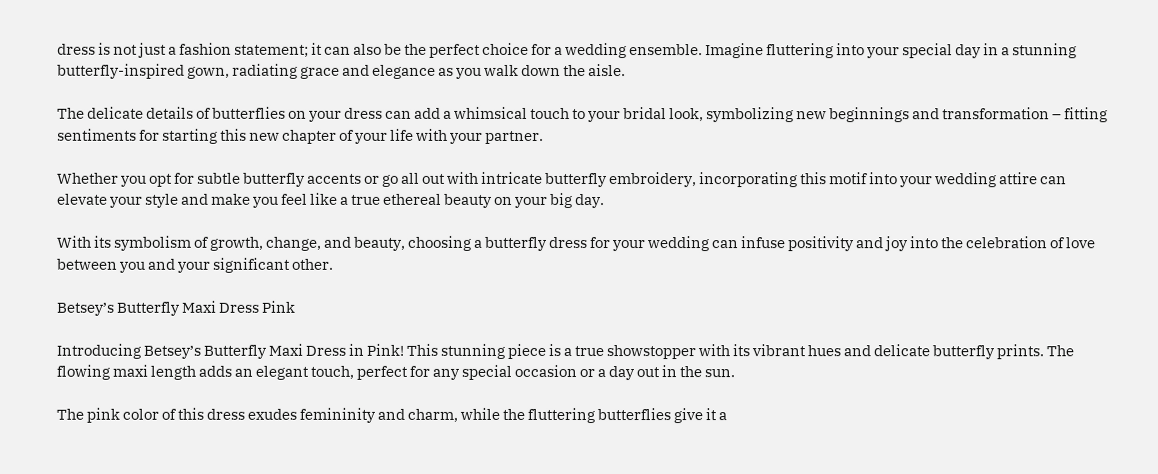dress is not just a fashion statement; it can also be the perfect choice for a wedding ensemble. Imagine fluttering into your special day in a stunning butterfly-inspired gown, radiating grace and elegance as you walk down the aisle.

The delicate details of butterflies on your dress can add a whimsical touch to your bridal look, symbolizing new beginnings and transformation – fitting sentiments for starting this new chapter of your life with your partner.

Whether you opt for subtle butterfly accents or go all out with intricate butterfly embroidery, incorporating this motif into your wedding attire can elevate your style and make you feel like a true ethereal beauty on your big day.

With its symbolism of growth, change, and beauty, choosing a butterfly dress for your wedding can infuse positivity and joy into the celebration of love between you and your significant other.

Betsey’s Butterfly Maxi Dress Pink

Introducing Betsey’s Butterfly Maxi Dress in Pink! This stunning piece is a true showstopper with its vibrant hues and delicate butterfly prints. The flowing maxi length adds an elegant touch, perfect for any special occasion or a day out in the sun.

The pink color of this dress exudes femininity and charm, while the fluttering butterflies give it a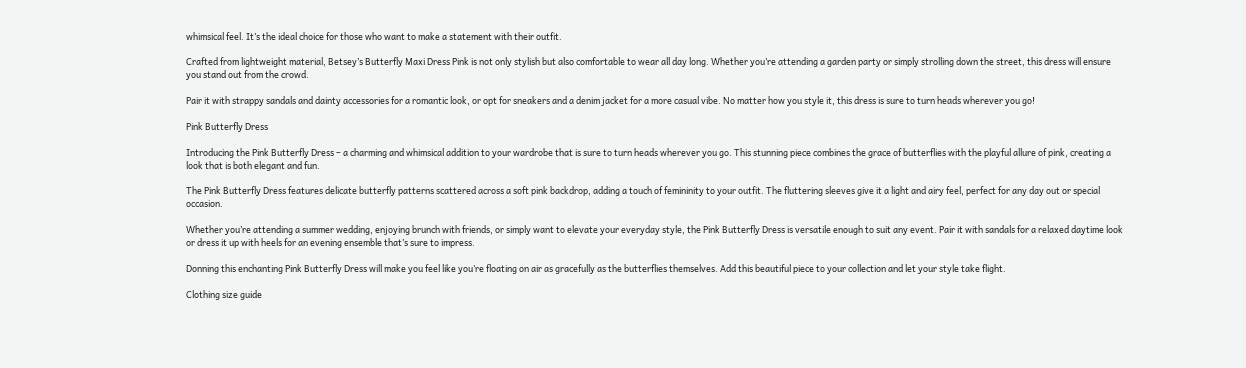whimsical feel. It’s the ideal choice for those who want to make a statement with their outfit.

Crafted from lightweight material, Betsey’s Butterfly Maxi Dress Pink is not only stylish but also comfortable to wear all day long. Whether you’re attending a garden party or simply strolling down the street, this dress will ensure you stand out from the crowd.

Pair it with strappy sandals and dainty accessories for a romantic look, or opt for sneakers and a denim jacket for a more casual vibe. No matter how you style it, this dress is sure to turn heads wherever you go!

Pink Butterfly Dress

Introducing the Pink Butterfly Dress – a charming and whimsical addition to your wardrobe that is sure to turn heads wherever you go. This stunning piece combines the grace of butterflies with the playful allure of pink, creating a look that is both elegant and fun.

The Pink Butterfly Dress features delicate butterfly patterns scattered across a soft pink backdrop, adding a touch of femininity to your outfit. The fluttering sleeves give it a light and airy feel, perfect for any day out or special occasion.

Whether you’re attending a summer wedding, enjoying brunch with friends, or simply want to elevate your everyday style, the Pink Butterfly Dress is versatile enough to suit any event. Pair it with sandals for a relaxed daytime look or dress it up with heels for an evening ensemble that’s sure to impress.

Donning this enchanting Pink Butterfly Dress will make you feel like you’re floating on air as gracefully as the butterflies themselves. Add this beautiful piece to your collection and let your style take flight.

Clothing size guide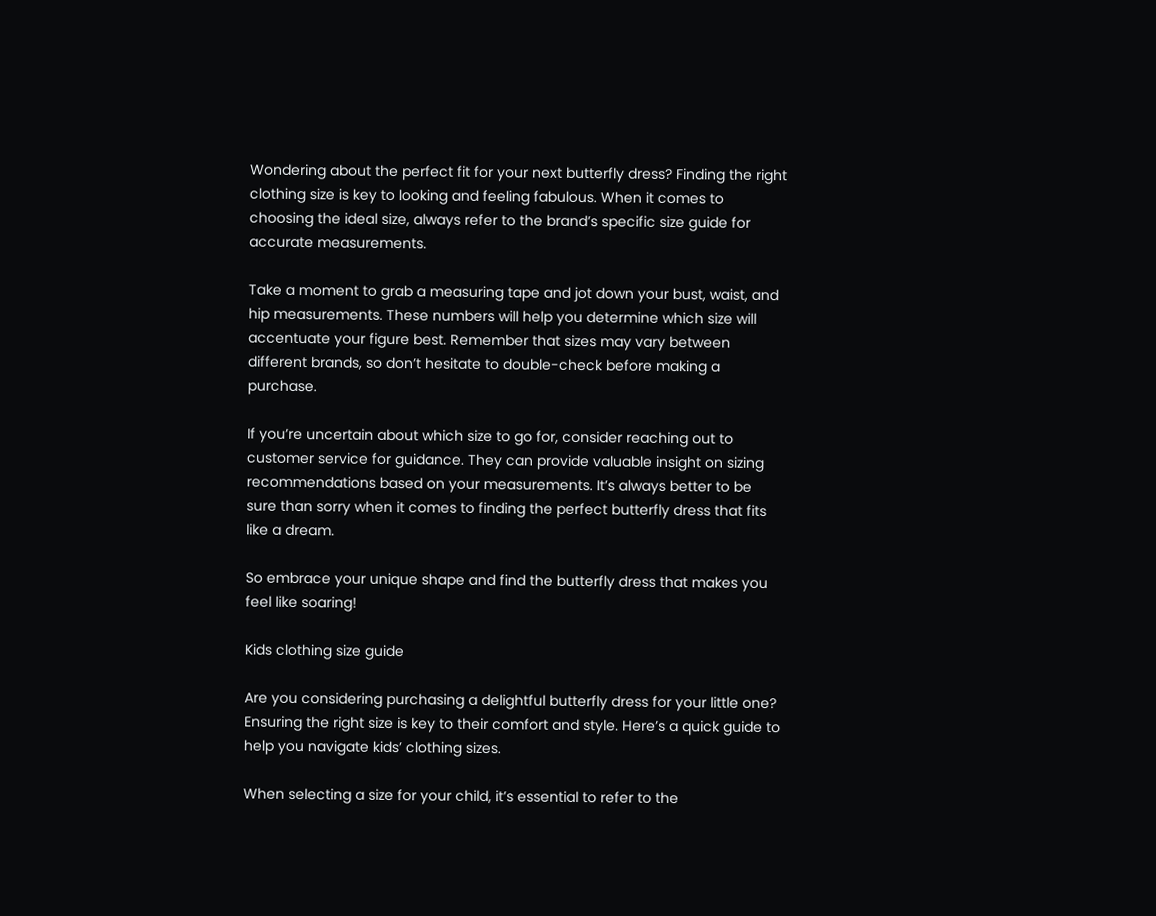Wondering about the perfect fit for your next butterfly dress? Finding the right clothing size is key to looking and feeling fabulous. When it comes to choosing the ideal size, always refer to the brand’s specific size guide for accurate measurements.

Take a moment to grab a measuring tape and jot down your bust, waist, and hip measurements. These numbers will help you determine which size will accentuate your figure best. Remember that sizes may vary between different brands, so don’t hesitate to double-check before making a purchase.

If you’re uncertain about which size to go for, consider reaching out to customer service for guidance. They can provide valuable insight on sizing recommendations based on your measurements. It’s always better to be sure than sorry when it comes to finding the perfect butterfly dress that fits like a dream.

So embrace your unique shape and find the butterfly dress that makes you feel like soaring!

Kids clothing size guide

Are you considering purchasing a delightful butterfly dress for your little one? Ensuring the right size is key to their comfort and style. Here’s a quick guide to help you navigate kids’ clothing sizes.

When selecting a size for your child, it’s essential to refer to the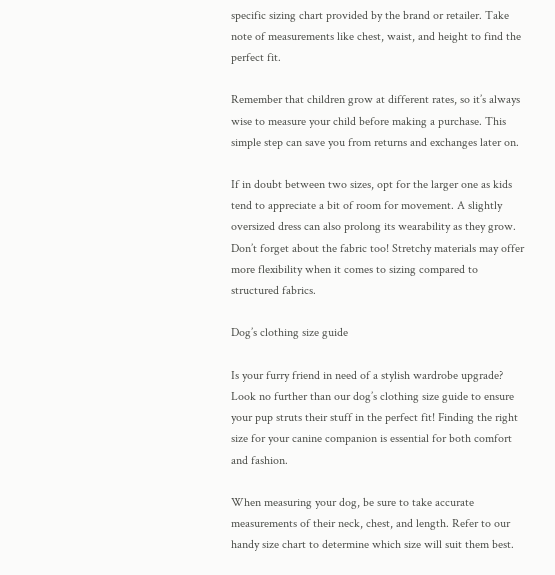specific sizing chart provided by the brand or retailer. Take note of measurements like chest, waist, and height to find the perfect fit.

Remember that children grow at different rates, so it’s always wise to measure your child before making a purchase. This simple step can save you from returns and exchanges later on.

If in doubt between two sizes, opt for the larger one as kids tend to appreciate a bit of room for movement. A slightly oversized dress can also prolong its wearability as they grow. Don’t forget about the fabric too! Stretchy materials may offer more flexibility when it comes to sizing compared to structured fabrics.

Dog’s clothing size guide

Is your furry friend in need of a stylish wardrobe upgrade? Look no further than our dog’s clothing size guide to ensure your pup struts their stuff in the perfect fit! Finding the right size for your canine companion is essential for both comfort and fashion.

When measuring your dog, be sure to take accurate measurements of their neck, chest, and length. Refer to our handy size chart to determine which size will suit them best.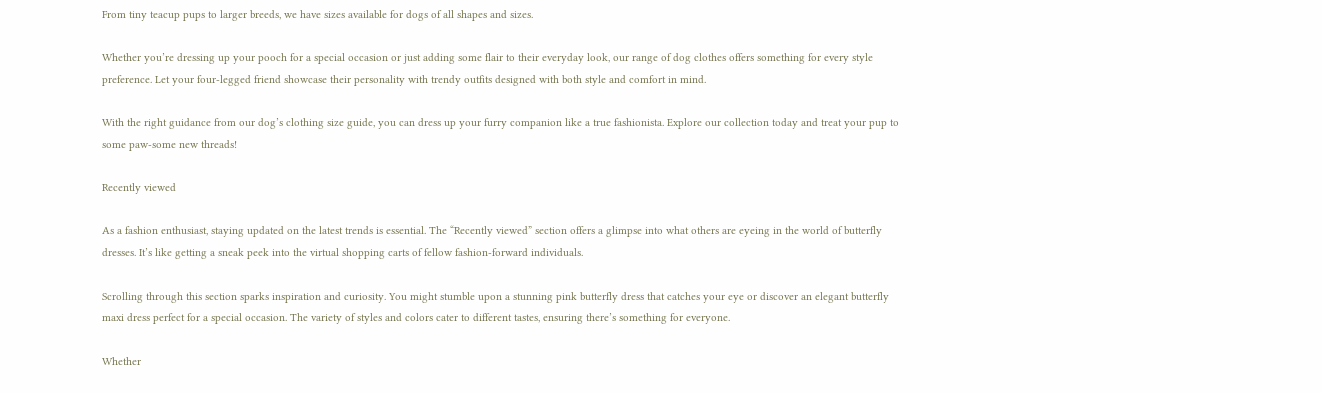From tiny teacup pups to larger breeds, we have sizes available for dogs of all shapes and sizes.

Whether you’re dressing up your pooch for a special occasion or just adding some flair to their everyday look, our range of dog clothes offers something for every style preference. Let your four-legged friend showcase their personality with trendy outfits designed with both style and comfort in mind.

With the right guidance from our dog’s clothing size guide, you can dress up your furry companion like a true fashionista. Explore our collection today and treat your pup to some paw-some new threads!

Recently viewed

As a fashion enthusiast, staying updated on the latest trends is essential. The “Recently viewed” section offers a glimpse into what others are eyeing in the world of butterfly dresses. It’s like getting a sneak peek into the virtual shopping carts of fellow fashion-forward individuals.

Scrolling through this section sparks inspiration and curiosity. You might stumble upon a stunning pink butterfly dress that catches your eye or discover an elegant butterfly maxi dress perfect for a special occasion. The variety of styles and colors cater to different tastes, ensuring there’s something for everyone.

Whether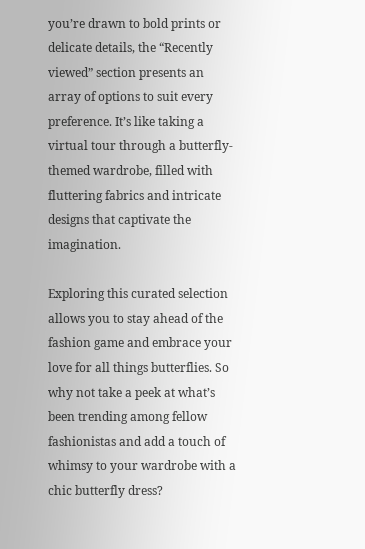you’re drawn to bold prints or delicate details, the “Recently viewed” section presents an array of options to suit every preference. It’s like taking a virtual tour through a butterfly-themed wardrobe, filled with fluttering fabrics and intricate designs that captivate the imagination.

Exploring this curated selection allows you to stay ahead of the fashion game and embrace your love for all things butterflies. So why not take a peek at what’s been trending among fellow fashionistas and add a touch of whimsy to your wardrobe with a chic butterfly dress?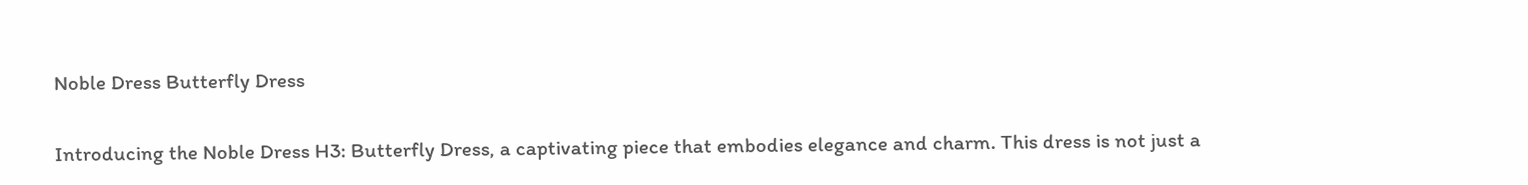Noble Dress Butterfly Dress

Introducing the Noble Dress H3: Butterfly Dress, a captivating piece that embodies elegance and charm. This dress is not just a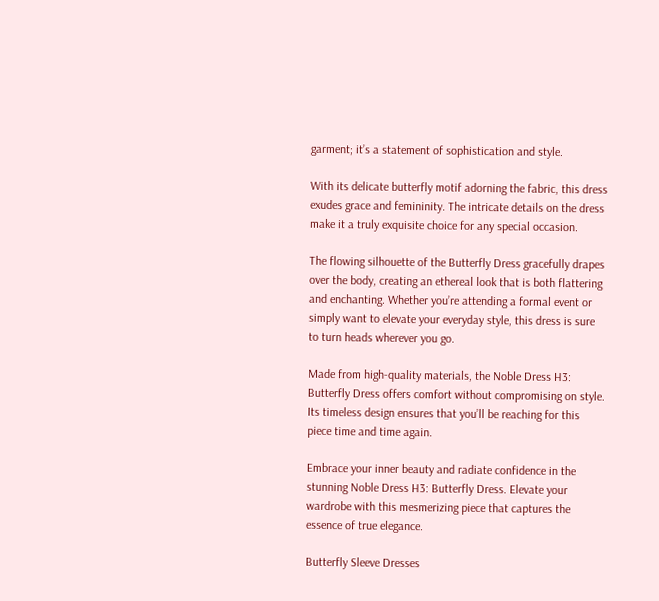garment; it’s a statement of sophistication and style.

With its delicate butterfly motif adorning the fabric, this dress exudes grace and femininity. The intricate details on the dress make it a truly exquisite choice for any special occasion.

The flowing silhouette of the Butterfly Dress gracefully drapes over the body, creating an ethereal look that is both flattering and enchanting. Whether you’re attending a formal event or simply want to elevate your everyday style, this dress is sure to turn heads wherever you go.

Made from high-quality materials, the Noble Dress H3: Butterfly Dress offers comfort without compromising on style. Its timeless design ensures that you’ll be reaching for this piece time and time again.

Embrace your inner beauty and radiate confidence in the stunning Noble Dress H3: Butterfly Dress. Elevate your wardrobe with this mesmerizing piece that captures the essence of true elegance.

Butterfly Sleeve Dresses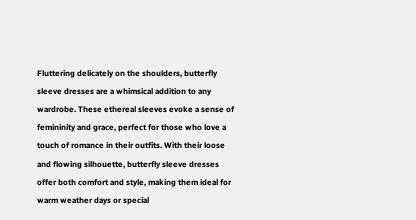Fluttering delicately on the shoulders, butterfly sleeve dresses are a whimsical addition to any wardrobe. These ethereal sleeves evoke a sense of femininity and grace, perfect for those who love a touch of romance in their outfits. With their loose and flowing silhouette, butterfly sleeve dresses offer both comfort and style, making them ideal for warm weather days or special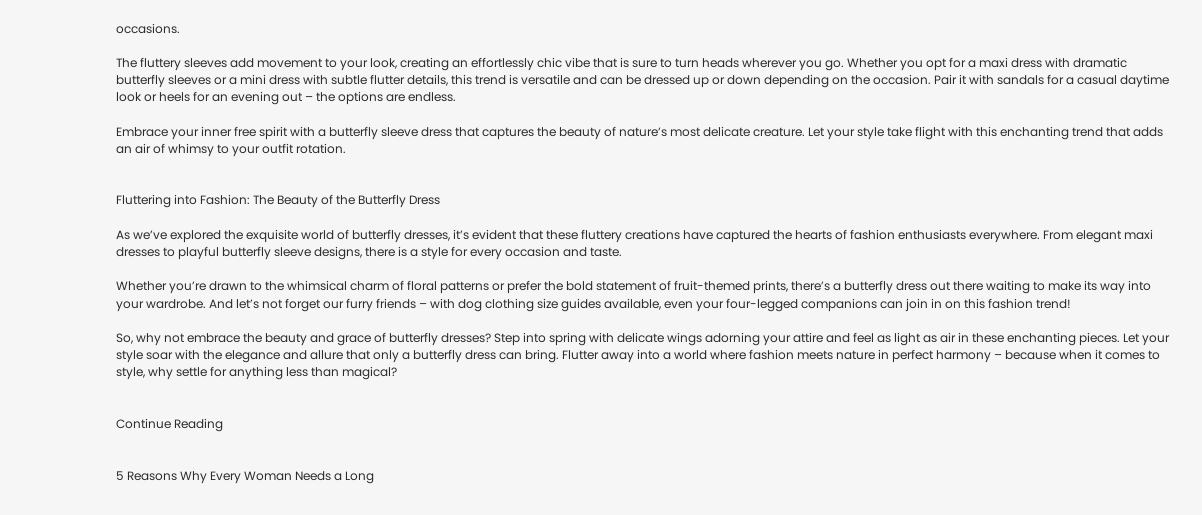occasions.

The fluttery sleeves add movement to your look, creating an effortlessly chic vibe that is sure to turn heads wherever you go. Whether you opt for a maxi dress with dramatic butterfly sleeves or a mini dress with subtle flutter details, this trend is versatile and can be dressed up or down depending on the occasion. Pair it with sandals for a casual daytime look or heels for an evening out – the options are endless.

Embrace your inner free spirit with a butterfly sleeve dress that captures the beauty of nature’s most delicate creature. Let your style take flight with this enchanting trend that adds an air of whimsy to your outfit rotation.


Fluttering into Fashion: The Beauty of the Butterfly Dress

As we’ve explored the exquisite world of butterfly dresses, it’s evident that these fluttery creations have captured the hearts of fashion enthusiasts everywhere. From elegant maxi dresses to playful butterfly sleeve designs, there is a style for every occasion and taste.

Whether you’re drawn to the whimsical charm of floral patterns or prefer the bold statement of fruit-themed prints, there’s a butterfly dress out there waiting to make its way into your wardrobe. And let’s not forget our furry friends – with dog clothing size guides available, even your four-legged companions can join in on this fashion trend!

So, why not embrace the beauty and grace of butterfly dresses? Step into spring with delicate wings adorning your attire and feel as light as air in these enchanting pieces. Let your style soar with the elegance and allure that only a butterfly dress can bring. Flutter away into a world where fashion meets nature in perfect harmony – because when it comes to style, why settle for anything less than magical?


Continue Reading


5 Reasons Why Every Woman Needs a Long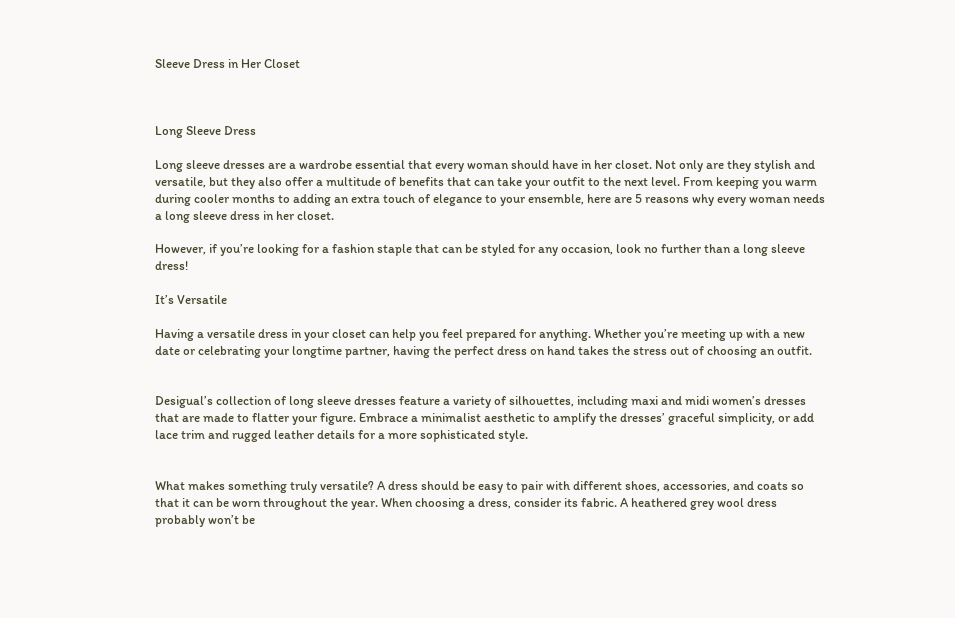Sleeve Dress in Her Closet



Long Sleeve Dress

Long sleeve dresses are a wardrobe essential that every woman should have in her closet. Not only are they stylish and versatile, but they also offer a multitude of benefits that can take your outfit to the next level. From keeping you warm during cooler months to adding an extra touch of elegance to your ensemble, here are 5 reasons why every woman needs a long sleeve dress in her closet.

However, if you’re looking for a fashion staple that can be styled for any occasion, look no further than a long sleeve dress!

It’s Versatile

Having a versatile dress in your closet can help you feel prepared for anything. Whether you’re meeting up with a new date or celebrating your longtime partner, having the perfect dress on hand takes the stress out of choosing an outfit.


Desigual’s collection of long sleeve dresses feature a variety of silhouettes, including maxi and midi women’s dresses that are made to flatter your figure. Embrace a minimalist aesthetic to amplify the dresses’ graceful simplicity, or add lace trim and rugged leather details for a more sophisticated style.


What makes something truly versatile? A dress should be easy to pair with different shoes, accessories, and coats so that it can be worn throughout the year. When choosing a dress, consider its fabric. A heathered grey wool dress probably won’t be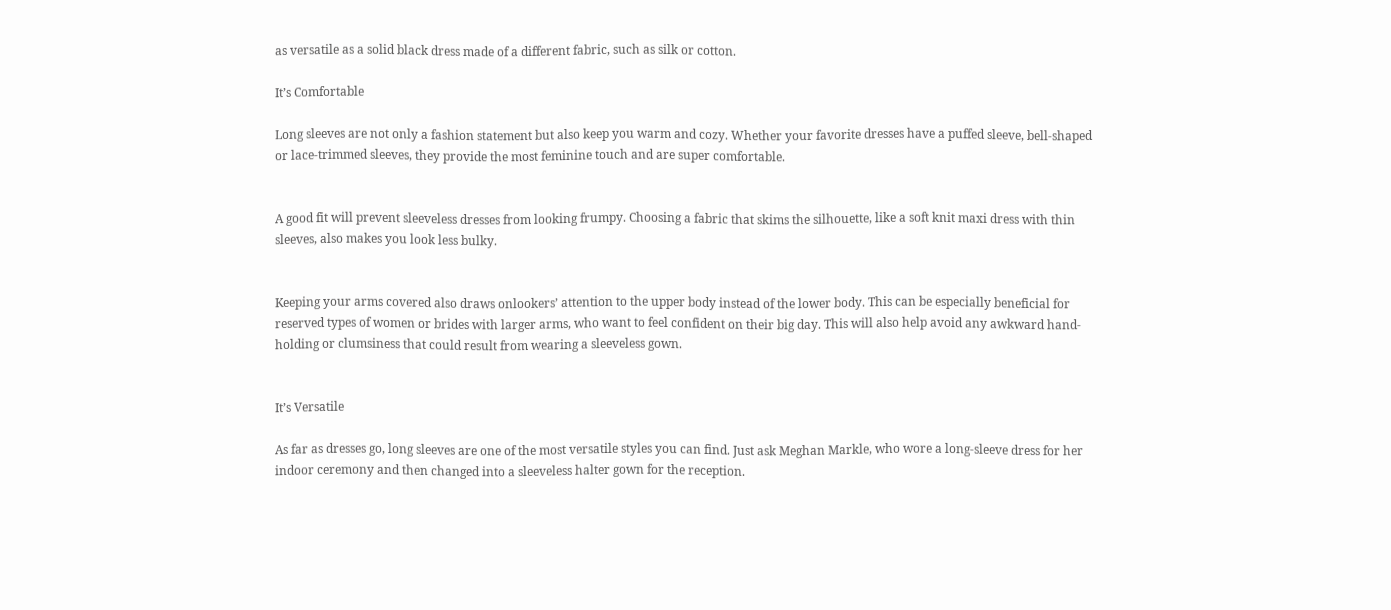as versatile as a solid black dress made of a different fabric, such as silk or cotton.

It’s Comfortable

Long sleeves are not only a fashion statement but also keep you warm and cozy. Whether your favorite dresses have a puffed sleeve, bell-shaped or lace-trimmed sleeves, they provide the most feminine touch and are super comfortable.


A good fit will prevent sleeveless dresses from looking frumpy. Choosing a fabric that skims the silhouette, like a soft knit maxi dress with thin sleeves, also makes you look less bulky.


Keeping your arms covered also draws onlookers’ attention to the upper body instead of the lower body. This can be especially beneficial for reserved types of women or brides with larger arms, who want to feel confident on their big day. This will also help avoid any awkward hand-holding or clumsiness that could result from wearing a sleeveless gown.


It’s Versatile

As far as dresses go, long sleeves are one of the most versatile styles you can find. Just ask Meghan Markle, who wore a long-sleeve dress for her indoor ceremony and then changed into a sleeveless halter gown for the reception.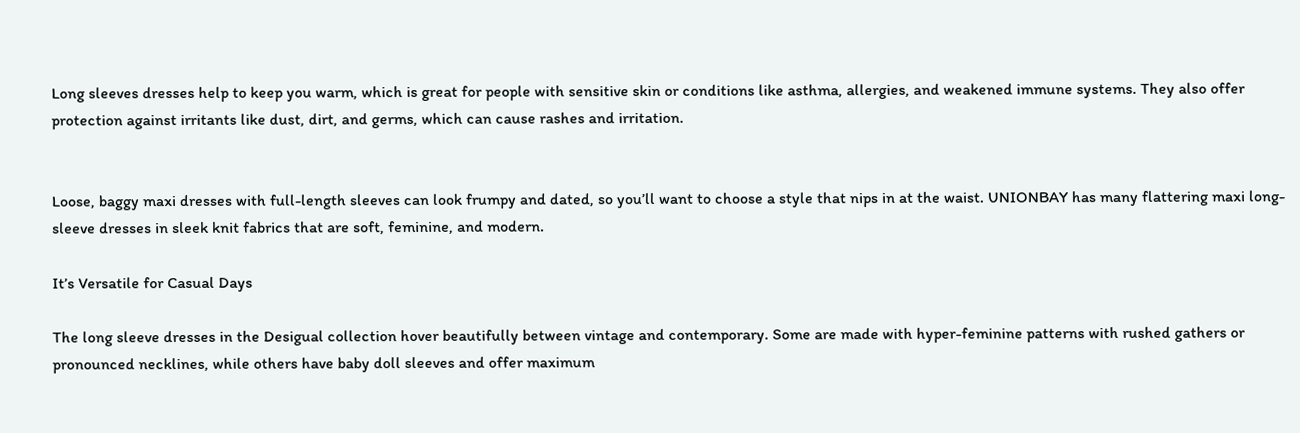Long sleeves dresses help to keep you warm, which is great for people with sensitive skin or conditions like asthma, allergies, and weakened immune systems. They also offer protection against irritants like dust, dirt, and germs, which can cause rashes and irritation.


Loose, baggy maxi dresses with full-length sleeves can look frumpy and dated, so you’ll want to choose a style that nips in at the waist. UNIONBAY has many flattering maxi long-sleeve dresses in sleek knit fabrics that are soft, feminine, and modern.

It’s Versatile for Casual Days

The long sleeve dresses in the Desigual collection hover beautifully between vintage and contemporary. Some are made with hyper-feminine patterns with rushed gathers or pronounced necklines, while others have baby doll sleeves and offer maximum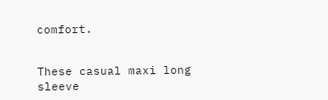comfort.


These casual maxi long sleeve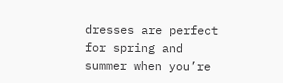dresses are perfect for spring and summer when you’re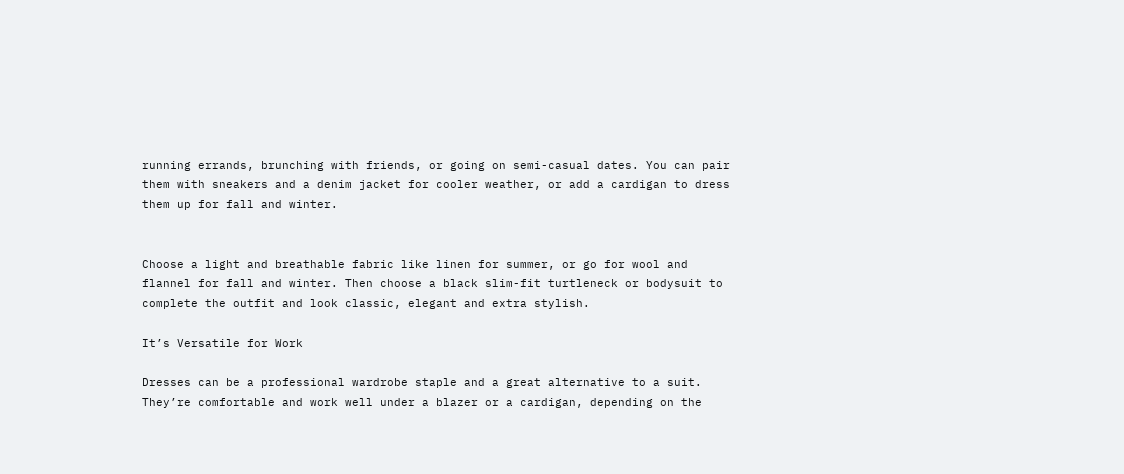running errands, brunching with friends, or going on semi-casual dates. You can pair them with sneakers and a denim jacket for cooler weather, or add a cardigan to dress them up for fall and winter.


Choose a light and breathable fabric like linen for summer, or go for wool and flannel for fall and winter. Then choose a black slim-fit turtleneck or bodysuit to complete the outfit and look classic, elegant and extra stylish.

It’s Versatile for Work

Dresses can be a professional wardrobe staple and a great alternative to a suit. They’re comfortable and work well under a blazer or a cardigan, depending on the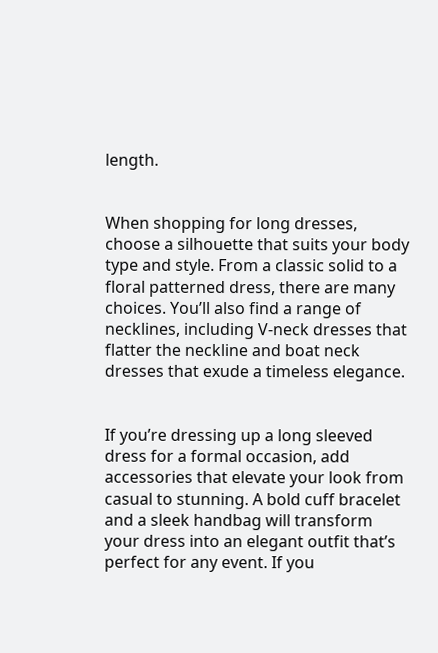length.


When shopping for long dresses, choose a silhouette that suits your body type and style. From a classic solid to a floral patterned dress, there are many choices. You’ll also find a range of necklines, including V-neck dresses that flatter the neckline and boat neck dresses that exude a timeless elegance.


If you’re dressing up a long sleeved dress for a formal occasion, add accessories that elevate your look from casual to stunning. A bold cuff bracelet and a sleek handbag will transform your dress into an elegant outfit that’s perfect for any event. If you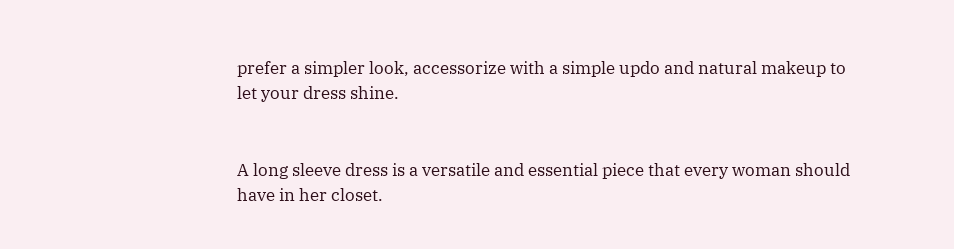prefer a simpler look, accessorize with a simple updo and natural makeup to let your dress shine.


A long sleeve dress is a versatile and essential piece that every woman should have in her closet.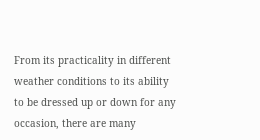From its practicality in different weather conditions to its ability to be dressed up or down for any occasion, there are many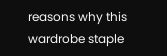reasons why this wardrobe staple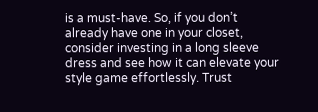is a must-have. So, if you don’t already have one in your closet, consider investing in a long sleeve dress and see how it can elevate your style game effortlessly. Trust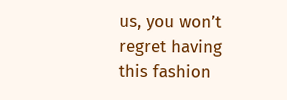us, you won’t regret having this fashion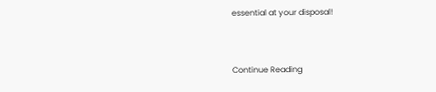essential at your disposal!


Continue Reading